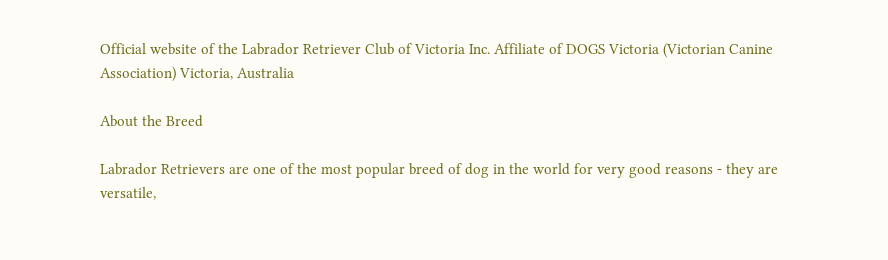Official website of the Labrador Retriever Club of Victoria Inc. Affiliate of DOGS Victoria (Victorian Canine Association) Victoria, Australia

About the Breed

Labrador Retrievers are one of the most popular breed of dog in the world for very good reasons - they are versatile,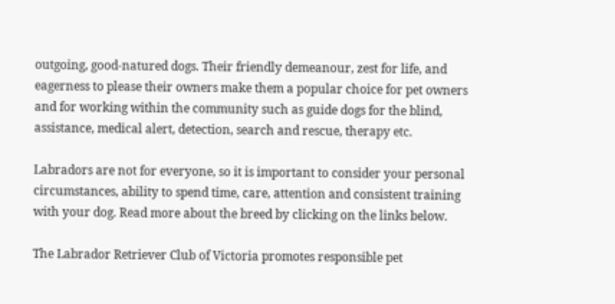outgoing, good-natured dogs. Their friendly demeanour, zest for life, and eagerness to please their owners make them a popular choice for pet owners and for working within the community such as guide dogs for the blind, assistance, medical alert, detection, search and rescue, therapy etc.

Labradors are not for everyone, so it is important to consider your personal circumstances, ability to spend time, care, attention and consistent training with your dog. Read more about the breed by clicking on the links below.

The Labrador Retriever Club of Victoria promotes responsible pet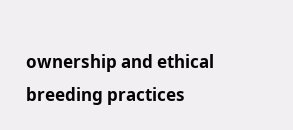ownership and ethical breeding practices